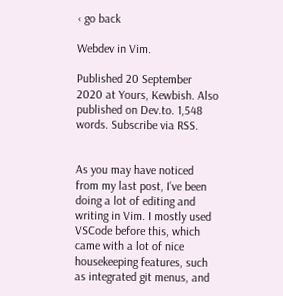‹ go back

Webdev in Vim.

Published 20 September 2020 at Yours, Kewbish. Also published on Dev.to. 1,548 words. Subscribe via RSS.


As you may have noticed from my last post, I’ve been doing a lot of editing and writing in Vim. I mostly used VSCode before this, which came with a lot of nice housekeeping features, such as integrated git menus, and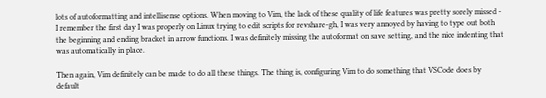lots of autoformatting and intellisense options. When moving to Vim, the lack of these quality of life features was pretty sorely missed - I remember the first day I was properly on Linux trying to edit scripts for revshare-gh, I was very annoyed by having to type out both the beginning and ending bracket in arrow functions. I was definitely missing the autoformat on save setting, and the nice indenting that was automatically in place.

Then again, Vim definitely can be made to do all these things. The thing is, configuring Vim to do something that VSCode does by default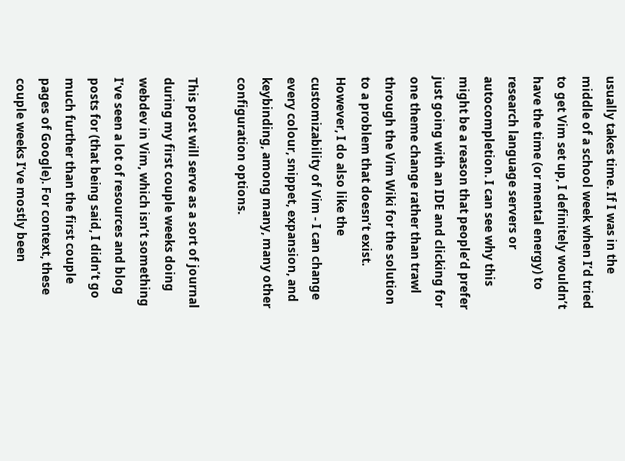usually takes time. If I was in the middle of a school week when I’d tried to get Vim set up, I definitely wouldn’t have the time (or mental energy) to research language servers or autocompletion. I can see why this might be a reason that people’d prefer just going with an IDE and clicking for one theme change rather than trawl through the Vim Wiki for the solution to a problem that doesn’t exist. However, I do also like the customizability of Vim - I can change every colour, snippet, expansion, and keybinding, among many, many other configuration options.

This post will serve as a sort of journal during my first couple weeks doing webdev in Vim, which isn’t something I’ve seen a lot of resources and blog posts for (that being said, I didn’t go much further than the first couple pages of Google). For context, these couple weeks I’ve mostly been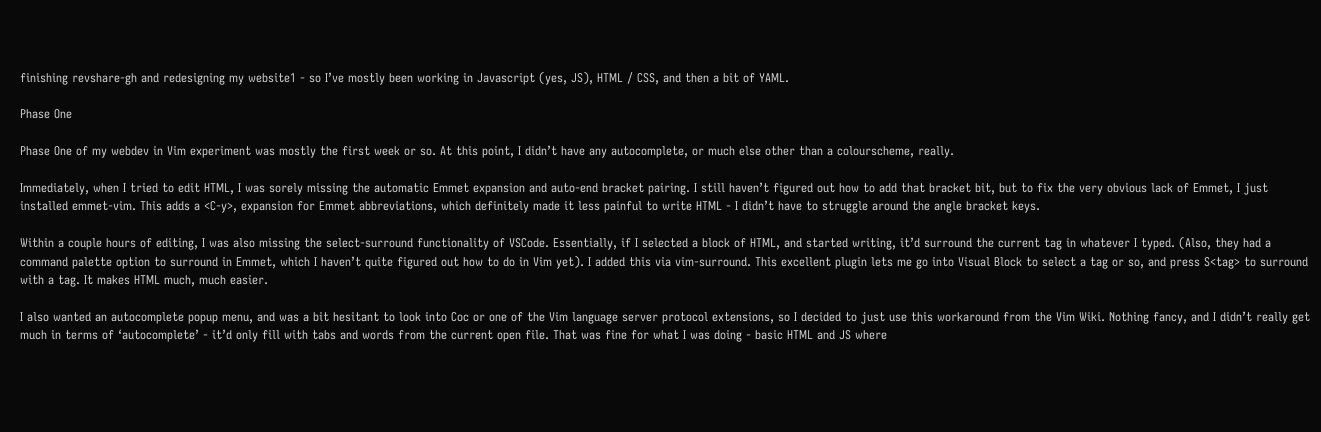finishing revshare-gh and redesigning my website1 - so I’ve mostly been working in Javascript (yes, JS), HTML / CSS, and then a bit of YAML.

Phase One

Phase One of my webdev in Vim experiment was mostly the first week or so. At this point, I didn’t have any autocomplete, or much else other than a colourscheme, really.

Immediately, when I tried to edit HTML, I was sorely missing the automatic Emmet expansion and auto-end bracket pairing. I still haven’t figured out how to add that bracket bit, but to fix the very obvious lack of Emmet, I just installed emmet-vim. This adds a <C-y>, expansion for Emmet abbreviations, which definitely made it less painful to write HTML - I didn’t have to struggle around the angle bracket keys.

Within a couple hours of editing, I was also missing the select-surround functionality of VSCode. Essentially, if I selected a block of HTML, and started writing, it’d surround the current tag in whatever I typed. (Also, they had a command palette option to surround in Emmet, which I haven’t quite figured out how to do in Vim yet). I added this via vim-surround. This excellent plugin lets me go into Visual Block to select a tag or so, and press S<tag> to surround with a tag. It makes HTML much, much easier.

I also wanted an autocomplete popup menu, and was a bit hesitant to look into Coc or one of the Vim language server protocol extensions, so I decided to just use this workaround from the Vim Wiki. Nothing fancy, and I didn’t really get much in terms of ‘autocomplete’ - it’d only fill with tabs and words from the current open file. That was fine for what I was doing - basic HTML and JS where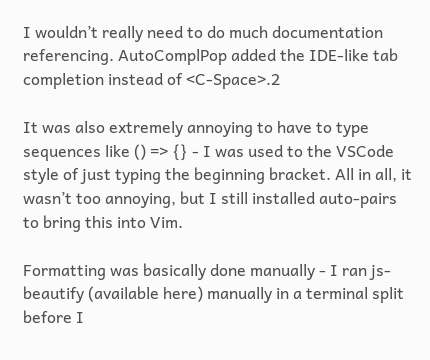I wouldn’t really need to do much documentation referencing. AutoComplPop added the IDE-like tab completion instead of <C-Space>.2

It was also extremely annoying to have to type sequences like () => {} - I was used to the VSCode style of just typing the beginning bracket. All in all, it wasn’t too annoying, but I still installed auto-pairs to bring this into Vim.

Formatting was basically done manually - I ran js-beautify (available here) manually in a terminal split before I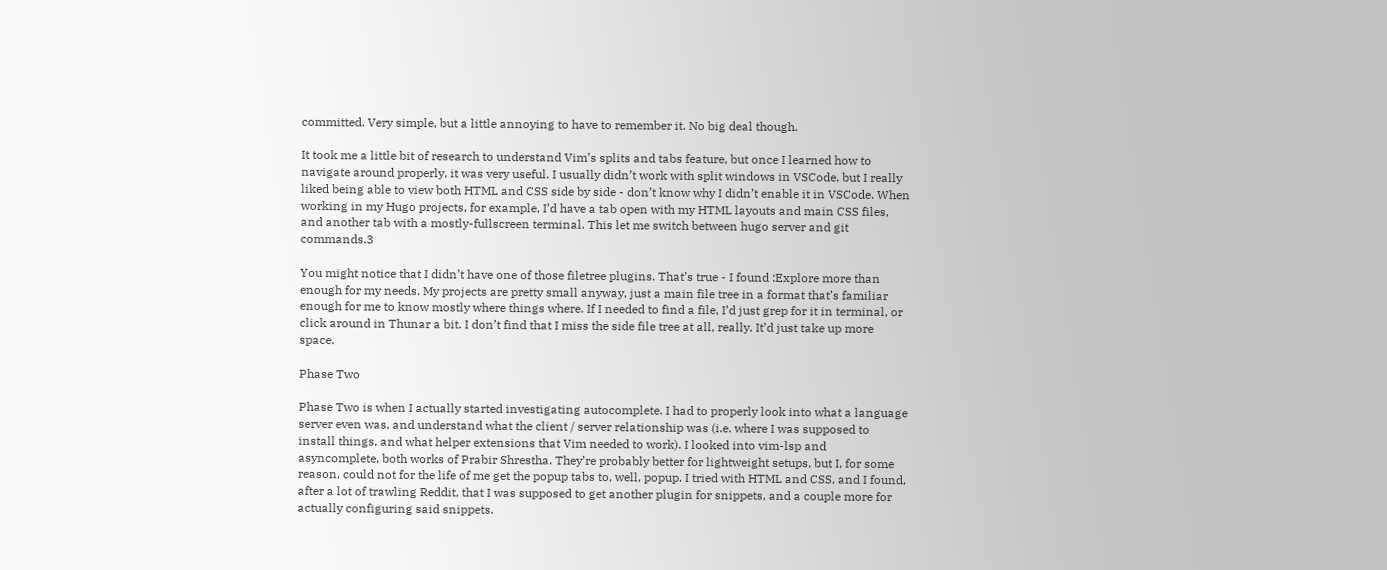committed. Very simple, but a little annoying to have to remember it. No big deal though.

It took me a little bit of research to understand Vim’s splits and tabs feature, but once I learned how to navigate around properly, it was very useful. I usually didn’t work with split windows in VSCode, but I really liked being able to view both HTML and CSS side by side - don’t know why I didn’t enable it in VSCode. When working in my Hugo projects, for example, I’d have a tab open with my HTML layouts and main CSS files, and another tab with a mostly-fullscreen terminal. This let me switch between hugo server and git commands.3

You might notice that I didn’t have one of those filetree plugins. That’s true - I found :Explore more than enough for my needs. My projects are pretty small anyway, just a main file tree in a format that’s familiar enough for me to know mostly where things where. If I needed to find a file, I’d just grep for it in terminal, or click around in Thunar a bit. I don’t find that I miss the side file tree at all, really. It’d just take up more space.

Phase Two

Phase Two is when I actually started investigating autocomplete. I had to properly look into what a language server even was, and understand what the client / server relationship was (i.e. where I was supposed to install things, and what helper extensions that Vim needed to work). I looked into vim-lsp and asyncomplete, both works of Prabir Shrestha. They’re probably better for lightweight setups, but I, for some reason, could not for the life of me get the popup tabs to, well, popup. I tried with HTML and CSS, and I found, after a lot of trawling Reddit, that I was supposed to get another plugin for snippets, and a couple more for actually configuring said snippets.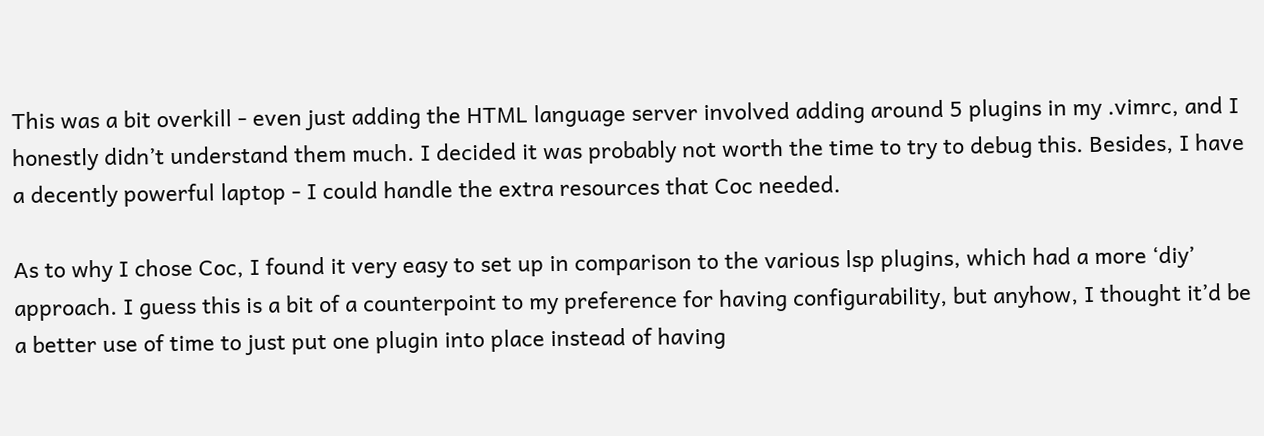This was a bit overkill - even just adding the HTML language server involved adding around 5 plugins in my .vimrc, and I honestly didn’t understand them much. I decided it was probably not worth the time to try to debug this. Besides, I have a decently powerful laptop - I could handle the extra resources that Coc needed.

As to why I chose Coc, I found it very easy to set up in comparison to the various lsp plugins, which had a more ‘diy’ approach. I guess this is a bit of a counterpoint to my preference for having configurability, but anyhow, I thought it’d be a better use of time to just put one plugin into place instead of having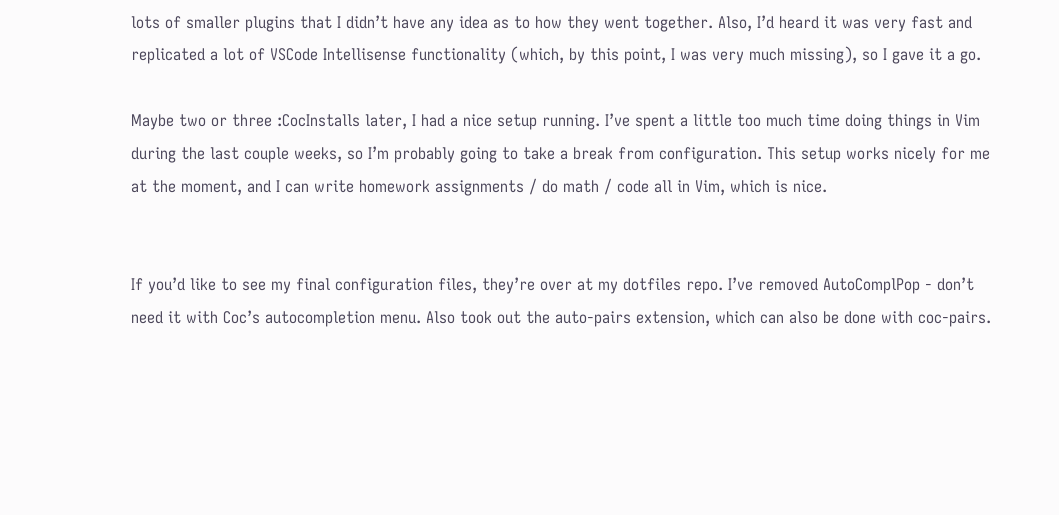lots of smaller plugins that I didn’t have any idea as to how they went together. Also, I’d heard it was very fast and replicated a lot of VSCode Intellisense functionality (which, by this point, I was very much missing), so I gave it a go.

Maybe two or three :CocInstalls later, I had a nice setup running. I’ve spent a little too much time doing things in Vim during the last couple weeks, so I’m probably going to take a break from configuration. This setup works nicely for me at the moment, and I can write homework assignments / do math / code all in Vim, which is nice.


If you’d like to see my final configuration files, they’re over at my dotfiles repo. I’ve removed AutoComplPop - don’t need it with Coc’s autocompletion menu. Also took out the auto-pairs extension, which can also be done with coc-pairs.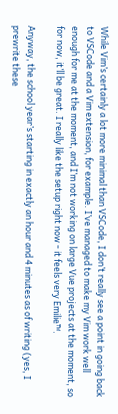While Vim’s certainly a lot more minimal than VSCode, I don’t really see a point in going back to VSCode and a Vim extension, for example. I’ve managed to make my Vim work well enough for me at the moment, and I’m not working on large Vue projects at the moment, so for now, it’ll be great. I really like the setup right now - it feels very Emilie™.

Anyway, the school year’s starting in exactly an hour and 4 minutes as of writing (yes, I prewrite these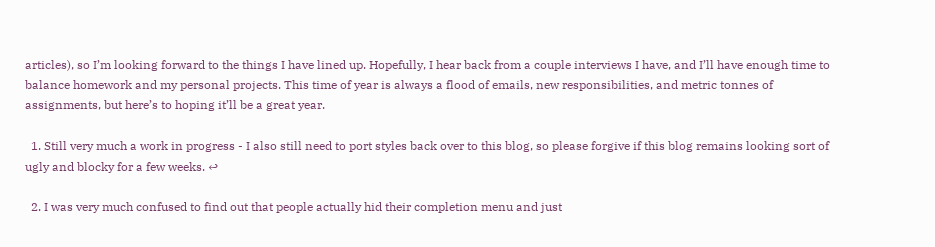articles), so I’m looking forward to the things I have lined up. Hopefully, I hear back from a couple interviews I have, and I’ll have enough time to balance homework and my personal projects. This time of year is always a flood of emails, new responsibilities, and metric tonnes of assignments, but here’s to hoping it’ll be a great year.

  1. Still very much a work in progress - I also still need to port styles back over to this blog, so please forgive if this blog remains looking sort of ugly and blocky for a few weeks. ↩

  2. I was very much confused to find out that people actually hid their completion menu and just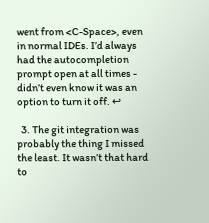went from <C-Space>, even in normal IDEs. I’d always had the autocompletion prompt open at all times - didn’t even know it was an option to turn it off. ↩

  3. The git integration was probably the thing I missed the least. It wasn’t that hard to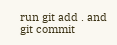run git add . and git commit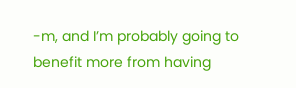-m, and I’m probably going to benefit more from having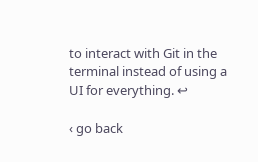to interact with Git in the terminal instead of using a UI for everything. ↩

‹ go back